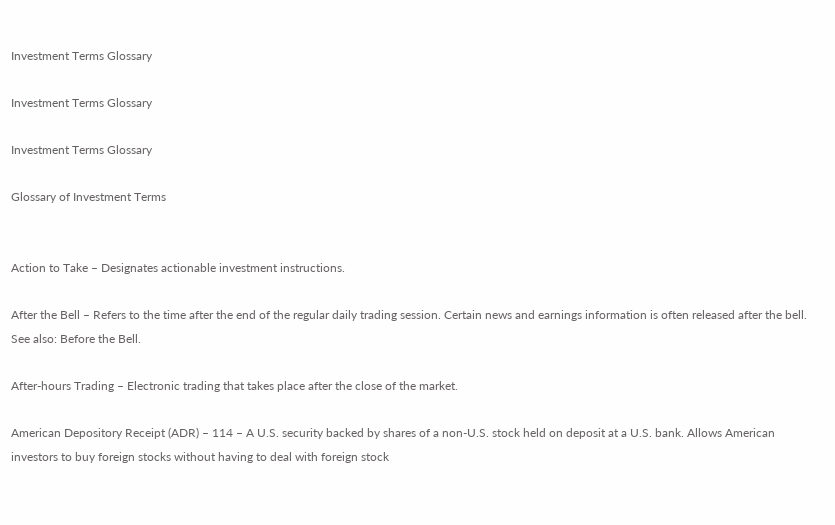Investment Terms Glossary

Investment Terms Glossary

Investment Terms Glossary

Glossary of Investment Terms


Action to Take – Designates actionable investment instructions.

After the Bell – Refers to the time after the end of the regular daily trading session. Certain news and earnings information is often released after the bell. See also: Before the Bell.

After-hours Trading – Electronic trading that takes place after the close of the market.

American Depository Receipt (ADR) – 114 – A U.S. security backed by shares of a non-U.S. stock held on deposit at a U.S. bank. Allows American investors to buy foreign stocks without having to deal with foreign stock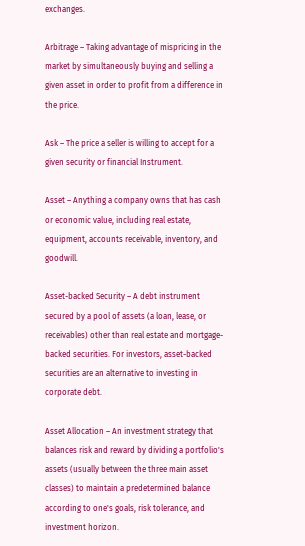exchanges.

Arbitrage – Taking advantage of mispricing in the market by simultaneously buying and selling a given asset in order to profit from a difference in the price.

Ask – The price a seller is willing to accept for a given security or financial Instrument.

Asset – Anything a company owns that has cash or economic value, including real estate, equipment, accounts receivable, inventory, and goodwill.

Asset-backed Security – A debt instrument secured by a pool of assets (a loan, lease, or receivables) other than real estate and mortgage-backed securities. For investors, asset-backed securities are an alternative to investing in corporate debt.

Asset Allocation – An investment strategy that balances risk and reward by dividing a portfolio's assets (usually between the three main asset classes) to maintain a predetermined balance according to one's goals, risk tolerance, and investment horizon.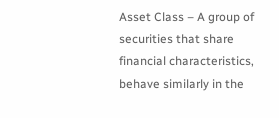Asset Class – A group of securities that share financial characteristics, behave similarly in the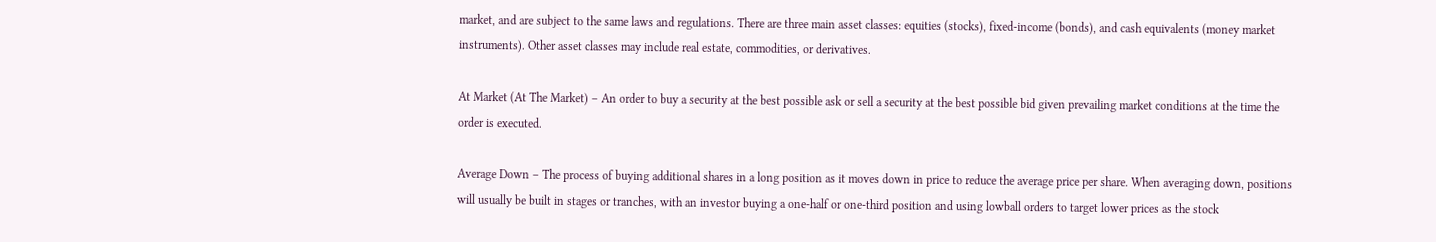market, and are subject to the same laws and regulations. There are three main asset classes: equities (stocks), fixed-income (bonds), and cash equivalents (money market instruments). Other asset classes may include real estate, commodities, or derivatives.

At Market (At The Market) – An order to buy a security at the best possible ask or sell a security at the best possible bid given prevailing market conditions at the time the order is executed.

Average Down – The process of buying additional shares in a long position as it moves down in price to reduce the average price per share. When averaging down, positions will usually be built in stages or tranches, with an investor buying a one-half or one-third position and using lowball orders to target lower prices as the stock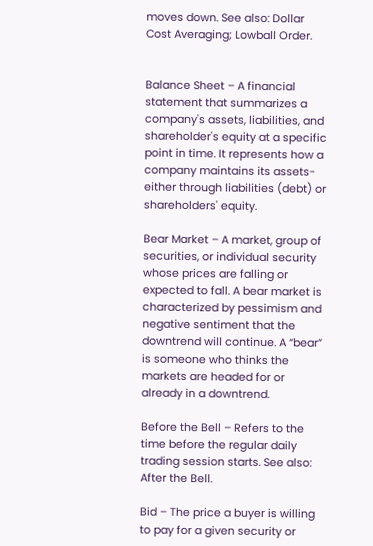moves down. See also: Dollar Cost Averaging; Lowball Order.


Balance Sheet – A financial statement that summarizes a company's assets, liabilities, and shareholder's equity at a specific point in time. It represents how a company maintains its assets-either through liabilities (debt) or shareholders' equity.

Bear Market – A market, group of securities, or individual security whose prices are falling or expected to fall. A bear market is characterized by pessimism and negative sentiment that the downtrend will continue. A “bear” is someone who thinks the markets are headed for or already in a downtrend.

Before the Bell – Refers to the time before the regular daily trading session starts. See also: After the Bell.

Bid – The price a buyer is willing to pay for a given security or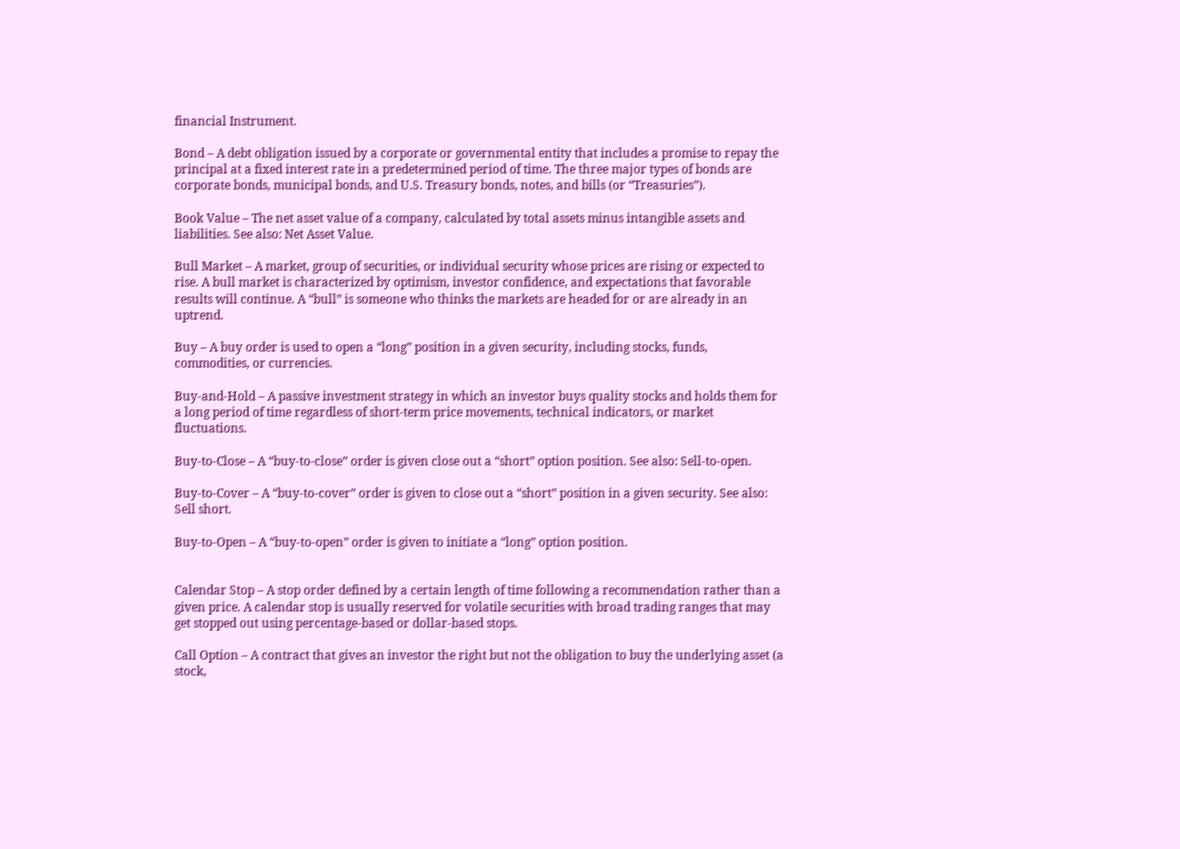financial Instrument.

Bond – A debt obligation issued by a corporate or governmental entity that includes a promise to repay the principal at a fixed interest rate in a predetermined period of time. The three major types of bonds are corporate bonds, municipal bonds, and U.S. Treasury bonds, notes, and bills (or “Treasuries”).

Book Value – The net asset value of a company, calculated by total assets minus intangible assets and liabilities. See also: Net Asset Value.

Bull Market – A market, group of securities, or individual security whose prices are rising or expected to rise. A bull market is characterized by optimism, investor confidence, and expectations that favorable results will continue. A “bull” is someone who thinks the markets are headed for or are already in an uptrend.

Buy – A buy order is used to open a “long” position in a given security, including stocks, funds, commodities, or currencies.

Buy-and-Hold – A passive investment strategy in which an investor buys quality stocks and holds them for a long period of time regardless of short-term price movements, technical indicators, or market fluctuations.

Buy-to-Close – A “buy-to-close” order is given close out a “short” option position. See also: Sell-to-open.

Buy-to-Cover – A “buy-to-cover” order is given to close out a “short” position in a given security. See also: Sell short.

Buy-to-Open – A “buy-to-open” order is given to initiate a “long” option position.


Calendar Stop – A stop order defined by a certain length of time following a recommendation rather than a given price. A calendar stop is usually reserved for volatile securities with broad trading ranges that may get stopped out using percentage-based or dollar-based stops.

Call Option – A contract that gives an investor the right but not the obligation to buy the underlying asset (a stock,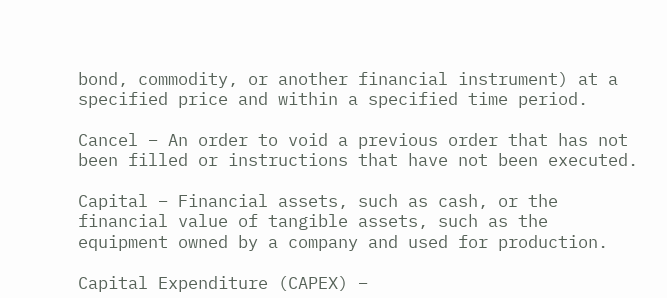bond, commodity, or another financial instrument) at a specified price and within a specified time period.

Cancel – An order to void a previous order that has not been filled or instructions that have not been executed.

Capital – Financial assets, such as cash, or the financial value of tangible assets, such as the equipment owned by a company and used for production.

Capital Expenditure (CAPEX) –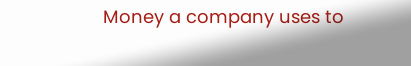Money a company uses to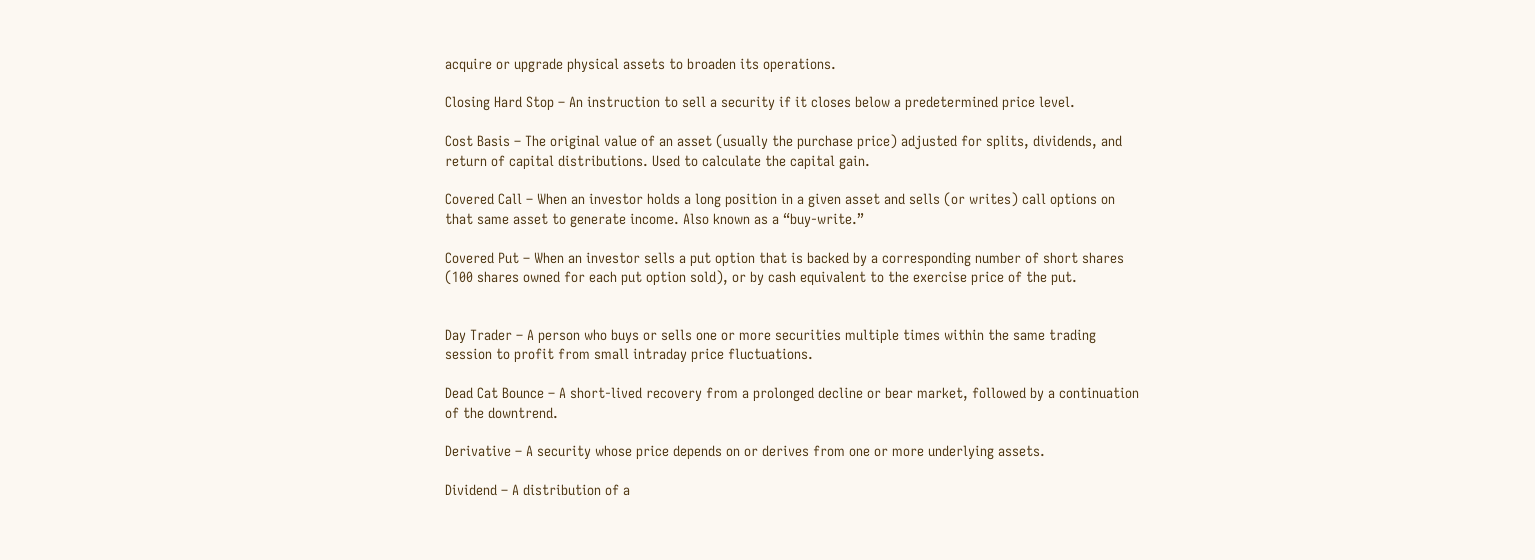acquire or upgrade physical assets to broaden its operations.

Closing Hard Stop – An instruction to sell a security if it closes below a predetermined price level.

Cost Basis – The original value of an asset (usually the purchase price) adjusted for splits, dividends, and return of capital distributions. Used to calculate the capital gain.

Covered Call – When an investor holds a long position in a given asset and sells (or writes) call options on that same asset to generate income. Also known as a “buy-write.”

Covered Put – When an investor sells a put option that is backed by a corresponding number of short shares (100 shares owned for each put option sold), or by cash equivalent to the exercise price of the put.


Day Trader – A person who buys or sells one or more securities multiple times within the same trading session to profit from small intraday price fluctuations.

Dead Cat Bounce – A short-lived recovery from a prolonged decline or bear market, followed by a continuation of the downtrend.

Derivative – A security whose price depends on or derives from one or more underlying assets.

Dividend – A distribution of a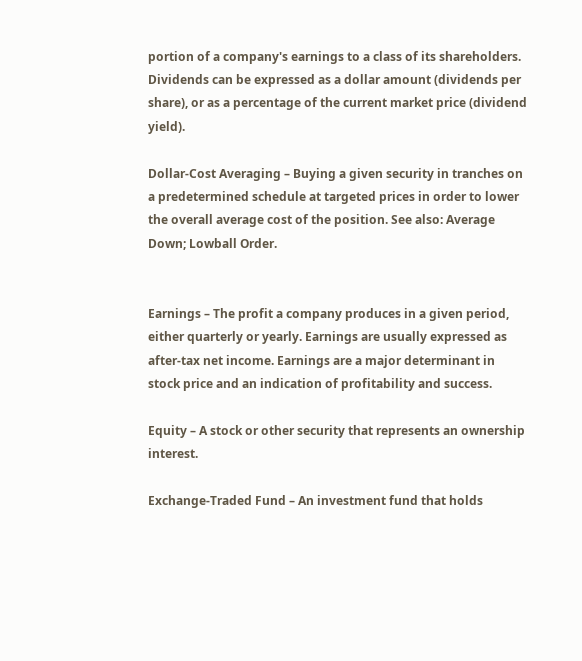portion of a company's earnings to a class of its shareholders. Dividends can be expressed as a dollar amount (dividends per share), or as a percentage of the current market price (dividend yield).

Dollar-Cost Averaging – Buying a given security in tranches on a predetermined schedule at targeted prices in order to lower the overall average cost of the position. See also: Average Down; Lowball Order.


Earnings – The profit a company produces in a given period, either quarterly or yearly. Earnings are usually expressed as after-tax net income. Earnings are a major determinant in stock price and an indication of profitability and success.

Equity – A stock or other security that represents an ownership interest.

Exchange-Traded Fund – An investment fund that holds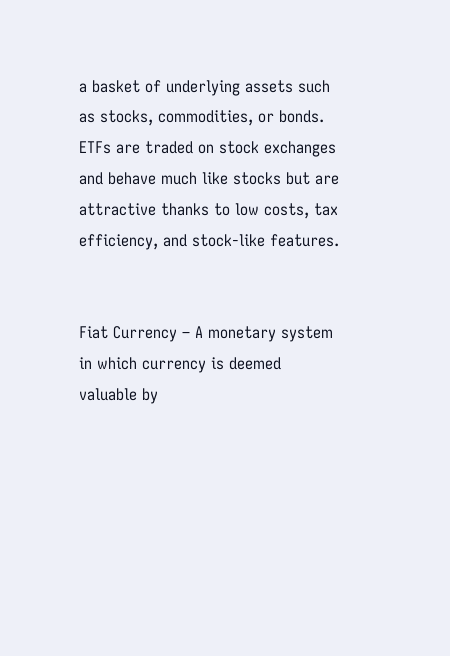a basket of underlying assets such as stocks, commodities, or bonds. ETFs are traded on stock exchanges and behave much like stocks but are attractive thanks to low costs, tax efficiency, and stock-like features.


Fiat Currency – A monetary system in which currency is deemed valuable by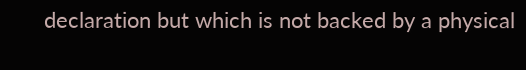declaration but which is not backed by a physical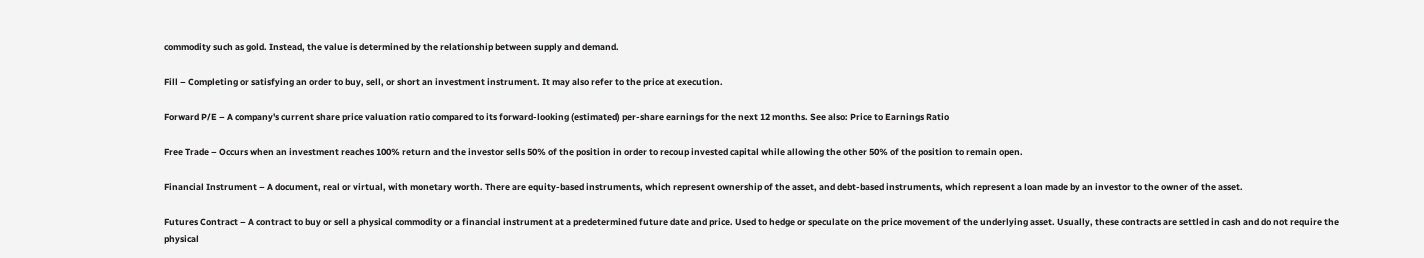commodity such as gold. Instead, the value is determined by the relationship between supply and demand.

Fill – Completing or satisfying an order to buy, sell, or short an investment instrument. It may also refer to the price at execution.

Forward P/E – A company's current share price valuation ratio compared to its forward-looking (estimated) per-share earnings for the next 12 months. See also: Price to Earnings Ratio

Free Trade – Occurs when an investment reaches 100% return and the investor sells 50% of the position in order to recoup invested capital while allowing the other 50% of the position to remain open.

Financial Instrument – A document, real or virtual, with monetary worth. There are equity-based instruments, which represent ownership of the asset, and debt-based instruments, which represent a loan made by an investor to the owner of the asset.

Futures Contract – A contract to buy or sell a physical commodity or a financial instrument at a predetermined future date and price. Used to hedge or speculate on the price movement of the underlying asset. Usually, these contracts are settled in cash and do not require the physical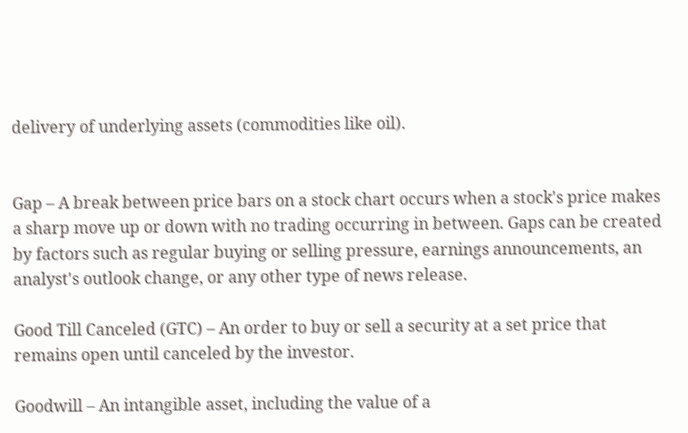delivery of underlying assets (commodities like oil).


Gap – A break between price bars on a stock chart occurs when a stock's price makes a sharp move up or down with no trading occurring in between. Gaps can be created by factors such as regular buying or selling pressure, earnings announcements, an analyst's outlook change, or any other type of news release.

Good Till Canceled (GTC) – An order to buy or sell a security at a set price that remains open until canceled by the investor.

Goodwill – An intangible asset, including the value of a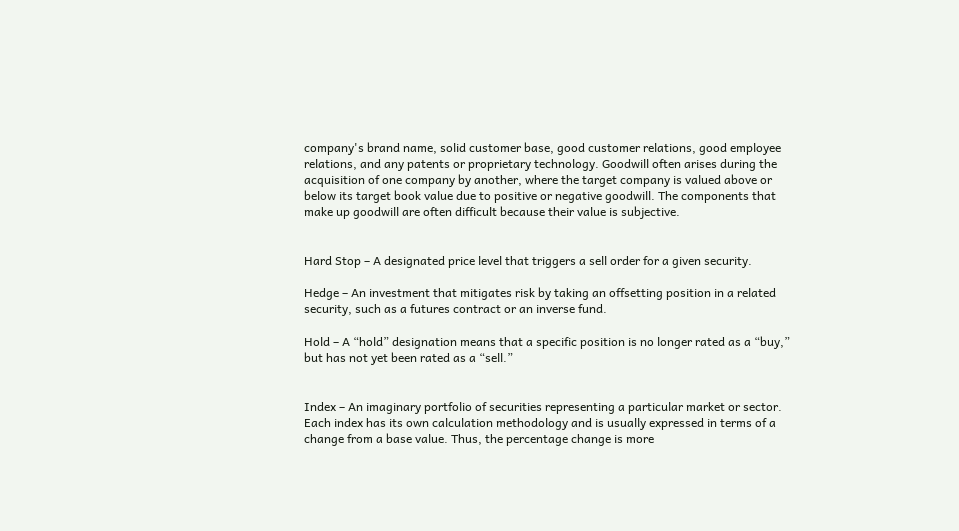company's brand name, solid customer base, good customer relations, good employee relations, and any patents or proprietary technology. Goodwill often arises during the acquisition of one company by another, where the target company is valued above or below its target book value due to positive or negative goodwill. The components that make up goodwill are often difficult because their value is subjective.


Hard Stop – A designated price level that triggers a sell order for a given security.

Hedge – An investment that mitigates risk by taking an offsetting position in a related security, such as a futures contract or an inverse fund.

Hold – A “hold” designation means that a specific position is no longer rated as a “buy,” but has not yet been rated as a “sell.”


Index – An imaginary portfolio of securities representing a particular market or sector. Each index has its own calculation methodology and is usually expressed in terms of a change from a base value. Thus, the percentage change is more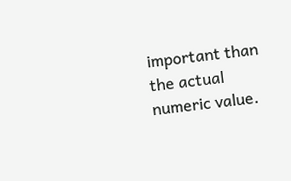important than the actual numeric value.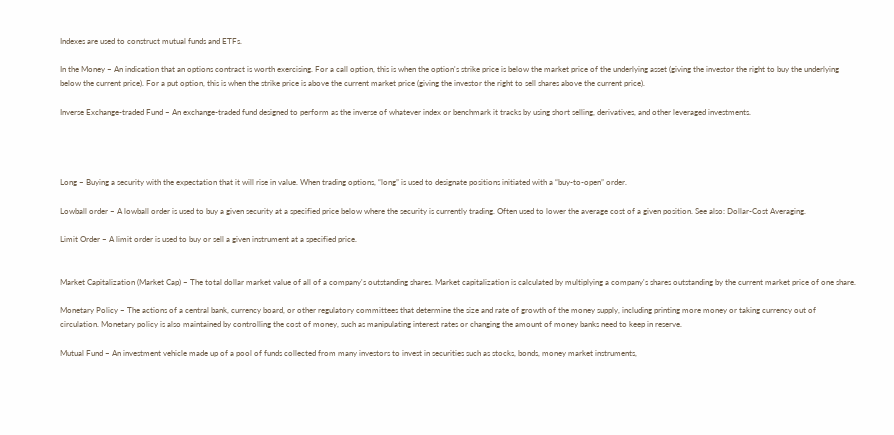Indexes are used to construct mutual funds and ETFs.

In the Money – An indication that an options contract is worth exercising. For a call option, this is when the option's strike price is below the market price of the underlying asset (giving the investor the right to buy the underlying below the current price). For a put option, this is when the strike price is above the current market price (giving the investor the right to sell shares above the current price).

Inverse Exchange-traded Fund – An exchange-traded fund designed to perform as the inverse of whatever index or benchmark it tracks by using short selling, derivatives, and other leveraged investments.




Long – Buying a security with the expectation that it will rise in value. When trading options, “long” is used to designate positions initiated with a “buy-to-open” order.

Lowball order – A lowball order is used to buy a given security at a specified price below where the security is currently trading. Often used to lower the average cost of a given position. See also: Dollar-Cost Averaging.

Limit Order – A limit order is used to buy or sell a given instrument at a specified price.


Market Capitalization (Market Cap) – The total dollar market value of all of a company's outstanding shares. Market capitalization is calculated by multiplying a company's shares outstanding by the current market price of one share.

Monetary Policy – The actions of a central bank, currency board, or other regulatory committees that determine the size and rate of growth of the money supply, including printing more money or taking currency out of circulation. Monetary policy is also maintained by controlling the cost of money, such as manipulating interest rates or changing the amount of money banks need to keep in reserve.

Mutual Fund – An investment vehicle made up of a pool of funds collected from many investors to invest in securities such as stocks, bonds, money market instruments,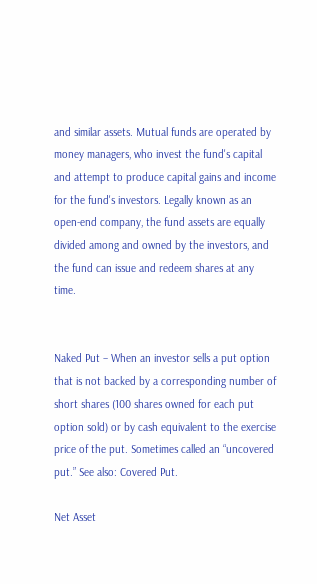and similar assets. Mutual funds are operated by money managers, who invest the fund's capital and attempt to produce capital gains and income for the fund's investors. Legally known as an open-end company, the fund assets are equally divided among and owned by the investors, and the fund can issue and redeem shares at any time.


Naked Put – When an investor sells a put option that is not backed by a corresponding number of short shares (100 shares owned for each put option sold) or by cash equivalent to the exercise price of the put. Sometimes called an “uncovered put.” See also: Covered Put.

Net Asset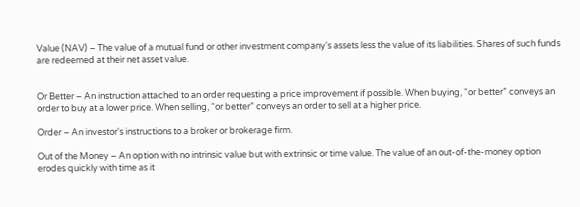Value (NAV) – The value of a mutual fund or other investment company's assets less the value of its liabilities. Shares of such funds are redeemed at their net asset value.


Or Better – An instruction attached to an order requesting a price improvement if possible. When buying, “or better” conveys an order to buy at a lower price. When selling, “or better” conveys an order to sell at a higher price.

Order – An investor's instructions to a broker or brokerage firm.

Out of the Money – An option with no intrinsic value but with extrinsic or time value. The value of an out-of-the-money option erodes quickly with time as it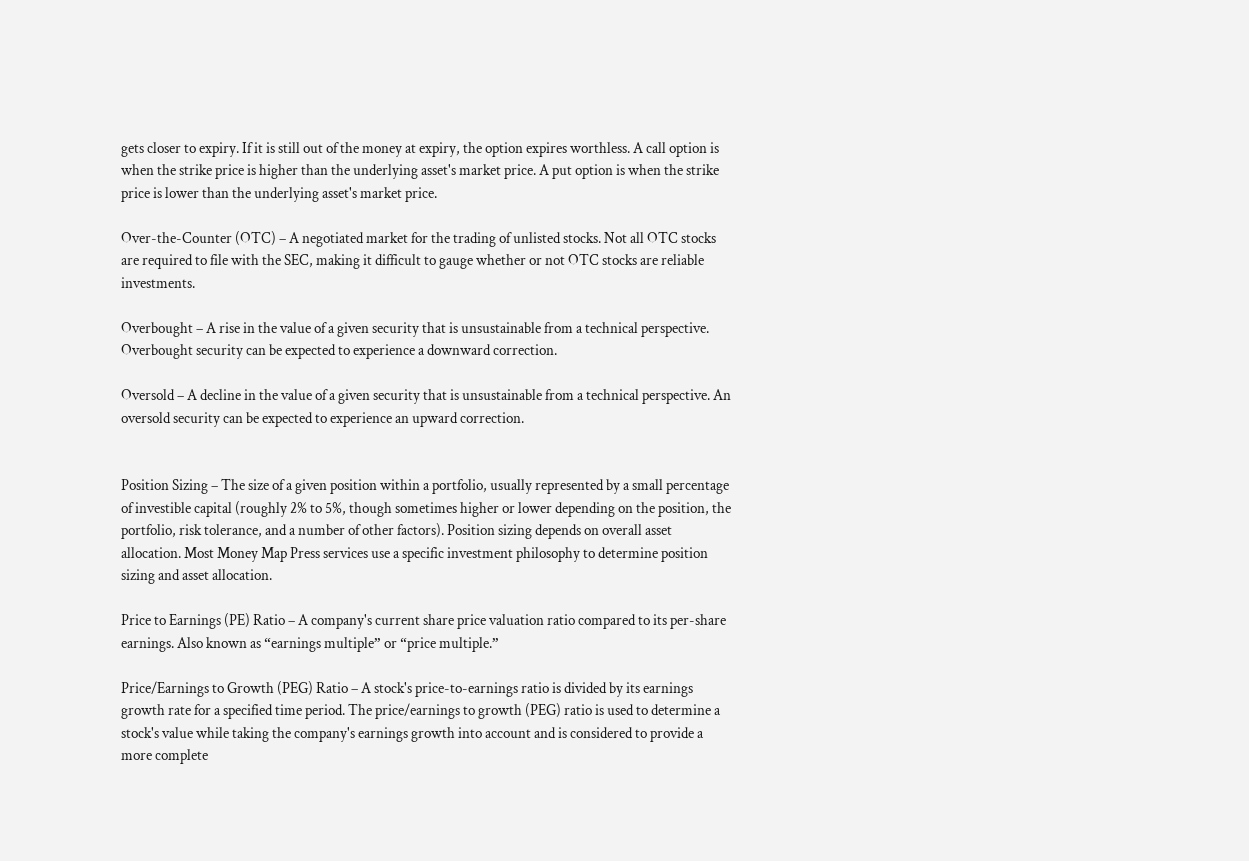gets closer to expiry. If it is still out of the money at expiry, the option expires worthless. A call option is when the strike price is higher than the underlying asset's market price. A put option is when the strike price is lower than the underlying asset's market price.

Over-the-Counter (OTC) – A negotiated market for the trading of unlisted stocks. Not all OTC stocks are required to file with the SEC, making it difficult to gauge whether or not OTC stocks are reliable investments.

Overbought – A rise in the value of a given security that is unsustainable from a technical perspective. Overbought security can be expected to experience a downward correction.

Oversold – A decline in the value of a given security that is unsustainable from a technical perspective. An oversold security can be expected to experience an upward correction.


Position Sizing – The size of a given position within a portfolio, usually represented by a small percentage of investible capital (roughly 2% to 5%, though sometimes higher or lower depending on the position, the portfolio, risk tolerance, and a number of other factors). Position sizing depends on overall asset allocation. Most Money Map Press services use a specific investment philosophy to determine position sizing and asset allocation.

Price to Earnings (PE) Ratio – A company's current share price valuation ratio compared to its per-share earnings. Also known as “earnings multiple” or “price multiple.”

Price/Earnings to Growth (PEG) Ratio – A stock's price-to-earnings ratio is divided by its earnings growth rate for a specified time period. The price/earnings to growth (PEG) ratio is used to determine a stock's value while taking the company's earnings growth into account and is considered to provide a more complete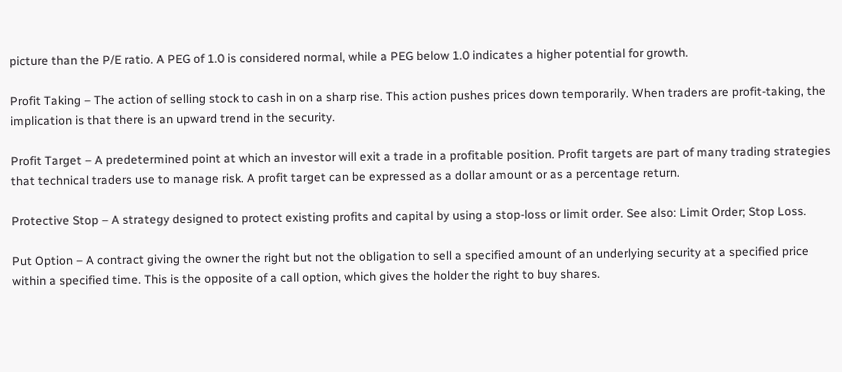picture than the P/E ratio. A PEG of 1.0 is considered normal, while a PEG below 1.0 indicates a higher potential for growth.

Profit Taking – The action of selling stock to cash in on a sharp rise. This action pushes prices down temporarily. When traders are profit-taking, the implication is that there is an upward trend in the security.

Profit Target – A predetermined point at which an investor will exit a trade in a profitable position. Profit targets are part of many trading strategies that technical traders use to manage risk. A profit target can be expressed as a dollar amount or as a percentage return.

Protective Stop – A strategy designed to protect existing profits and capital by using a stop-loss or limit order. See also: Limit Order; Stop Loss.

Put Option – A contract giving the owner the right but not the obligation to sell a specified amount of an underlying security at a specified price within a specified time. This is the opposite of a call option, which gives the holder the right to buy shares.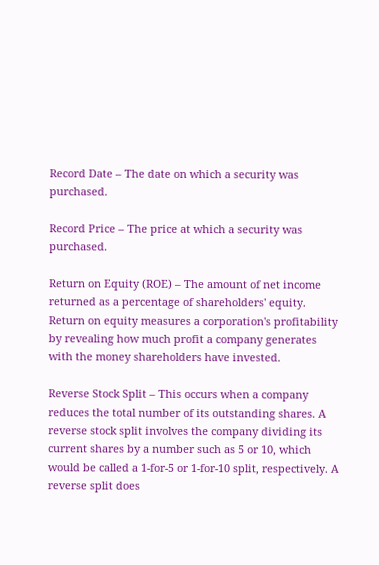Record Date – The date on which a security was purchased.

Record Price – The price at which a security was purchased.

Return on Equity (ROE) – The amount of net income returned as a percentage of shareholders' equity. Return on equity measures a corporation's profitability by revealing how much profit a company generates with the money shareholders have invested.

Reverse Stock Split – This occurs when a company reduces the total number of its outstanding shares. A reverse stock split involves the company dividing its current shares by a number such as 5 or 10, which would be called a 1-for-5 or 1-for-10 split, respectively. A reverse split does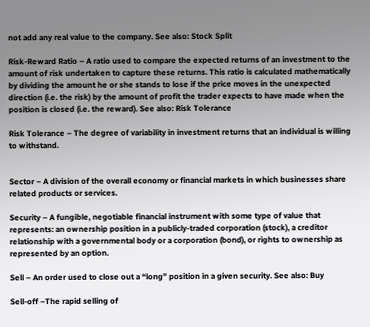not add any real value to the company. See also: Stock Split

Risk-Reward Ratio – A ratio used to compare the expected returns of an investment to the amount of risk undertaken to capture these returns. This ratio is calculated mathematically by dividing the amount he or she stands to lose if the price moves in the unexpected direction (i.e. the risk) by the amount of profit the trader expects to have made when the position is closed (i.e. the reward). See also: Risk Tolerance

Risk Tolerance – The degree of variability in investment returns that an individual is willing to withstand.


Sector – A division of the overall economy or financial markets in which businesses share related products or services.

Security – A fungible, negotiable financial instrument with some type of value that represents: an ownership position in a publicly-traded corporation (stock), a creditor relationship with a governmental body or a corporation (bond), or rights to ownership as represented by an option.

Sell – An order used to close out a “long” position in a given security. See also: Buy

Sell-off –The rapid selling of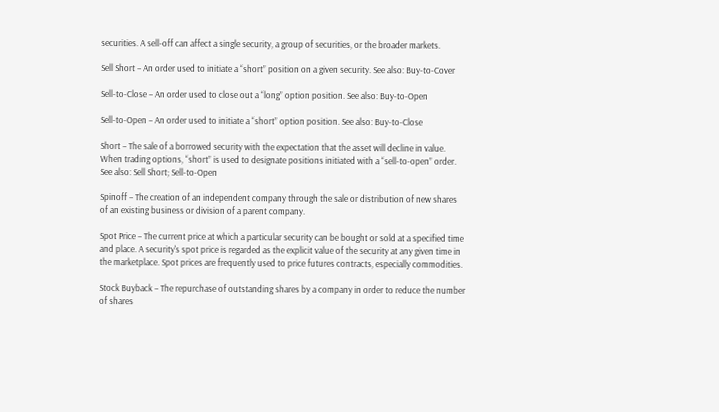securities. A sell-off can affect a single security, a group of securities, or the broader markets.

Sell Short – An order used to initiate a “short” position on a given security. See also: Buy-to-Cover

Sell-to-Close – An order used to close out a “long” option position. See also: Buy-to-Open

Sell-to-Open – An order used to initiate a “short” option position. See also: Buy-to-Close

Short – The sale of a borrowed security with the expectation that the asset will decline in value. When trading options, “short” is used to designate positions initiated with a “sell-to-open” order. See also: Sell Short; Sell-to-Open

Spinoff – The creation of an independent company through the sale or distribution of new shares of an existing business or division of a parent company.

Spot Price – The current price at which a particular security can be bought or sold at a specified time and place. A security's spot price is regarded as the explicit value of the security at any given time in the marketplace. Spot prices are frequently used to price futures contracts, especially commodities.

Stock Buyback – The repurchase of outstanding shares by a company in order to reduce the number of shares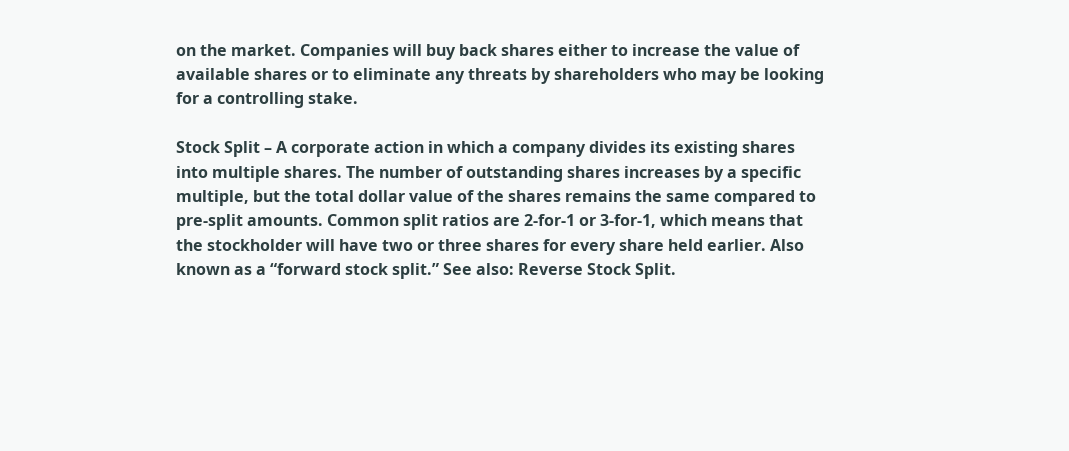on the market. Companies will buy back shares either to increase the value of available shares or to eliminate any threats by shareholders who may be looking for a controlling stake.

Stock Split – A corporate action in which a company divides its existing shares into multiple shares. The number of outstanding shares increases by a specific multiple, but the total dollar value of the shares remains the same compared to pre-split amounts. Common split ratios are 2-for-1 or 3-for-1, which means that the stockholder will have two or three shares for every share held earlier. Also known as a “forward stock split.” See also: Reverse Stock Split.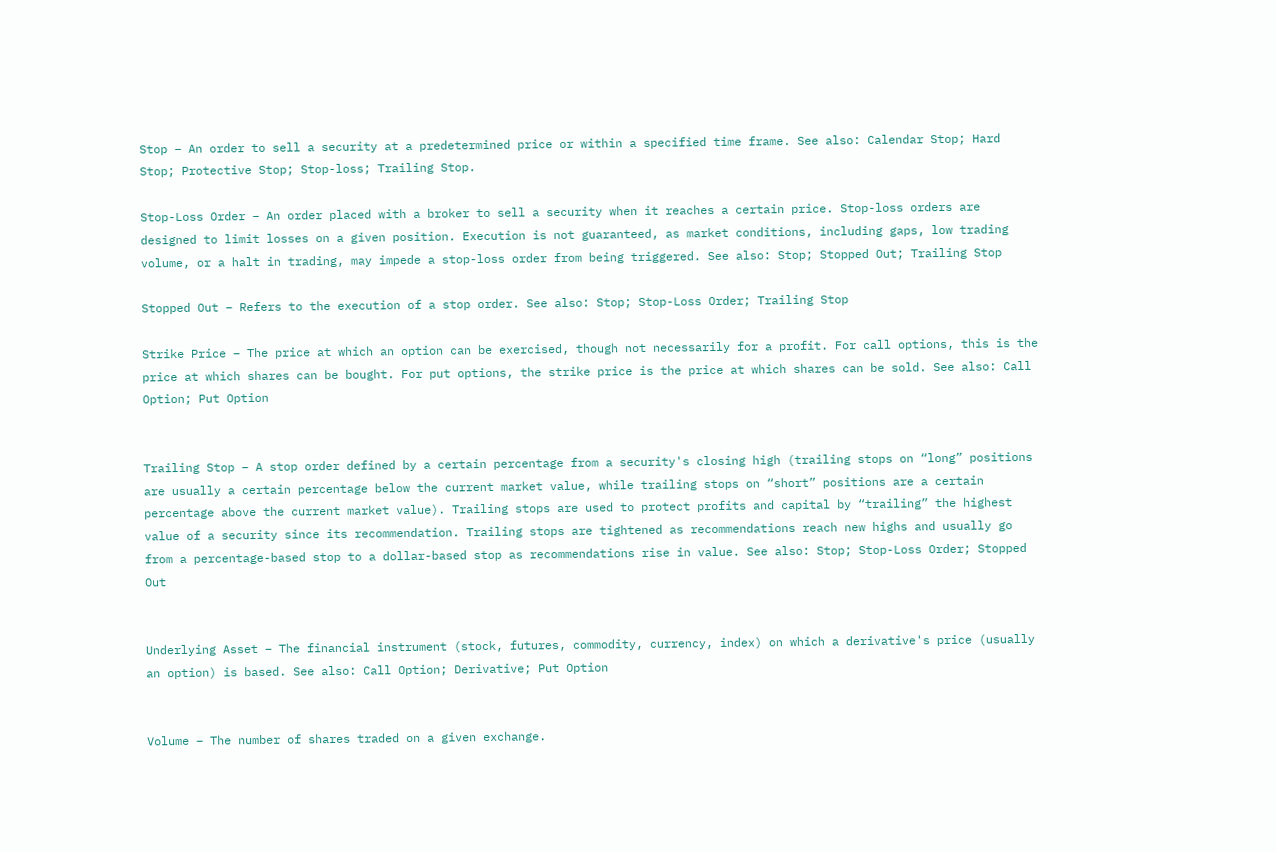Stop – An order to sell a security at a predetermined price or within a specified time frame. See also: Calendar Stop; Hard Stop; Protective Stop; Stop-loss; Trailing Stop.

Stop-Loss Order – An order placed with a broker to sell a security when it reaches a certain price. Stop-loss orders are designed to limit losses on a given position. Execution is not guaranteed, as market conditions, including gaps, low trading volume, or a halt in trading, may impede a stop-loss order from being triggered. See also: Stop; Stopped Out; Trailing Stop

Stopped Out – Refers to the execution of a stop order. See also: Stop; Stop-Loss Order; Trailing Stop

Strike Price – The price at which an option can be exercised, though not necessarily for a profit. For call options, this is the price at which shares can be bought. For put options, the strike price is the price at which shares can be sold. See also: Call Option; Put Option


Trailing Stop – A stop order defined by a certain percentage from a security's closing high (trailing stops on “long” positions are usually a certain percentage below the current market value, while trailing stops on “short” positions are a certain percentage above the current market value). Trailing stops are used to protect profits and capital by “trailing” the highest value of a security since its recommendation. Trailing stops are tightened as recommendations reach new highs and usually go from a percentage-based stop to a dollar-based stop as recommendations rise in value. See also: Stop; Stop-Loss Order; Stopped Out


Underlying Asset – The financial instrument (stock, futures, commodity, currency, index) on which a derivative's price (usually an option) is based. See also: Call Option; Derivative; Put Option


Volume – The number of shares traded on a given exchange.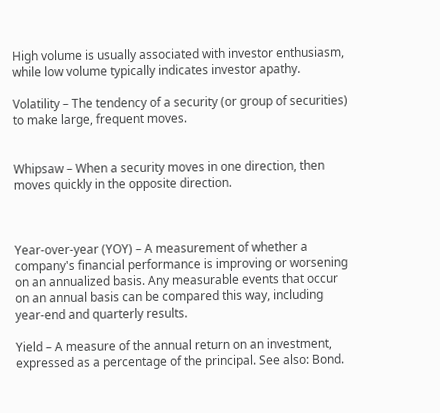High volume is usually associated with investor enthusiasm, while low volume typically indicates investor apathy.

Volatility – The tendency of a security (or group of securities) to make large, frequent moves.


Whipsaw – When a security moves in one direction, then moves quickly in the opposite direction.



Year-over-year (YOY) – A measurement of whether a company's financial performance is improving or worsening on an annualized basis. Any measurable events that occur on an annual basis can be compared this way, including year-end and quarterly results.

Yield – A measure of the annual return on an investment, expressed as a percentage of the principal. See also: Bond.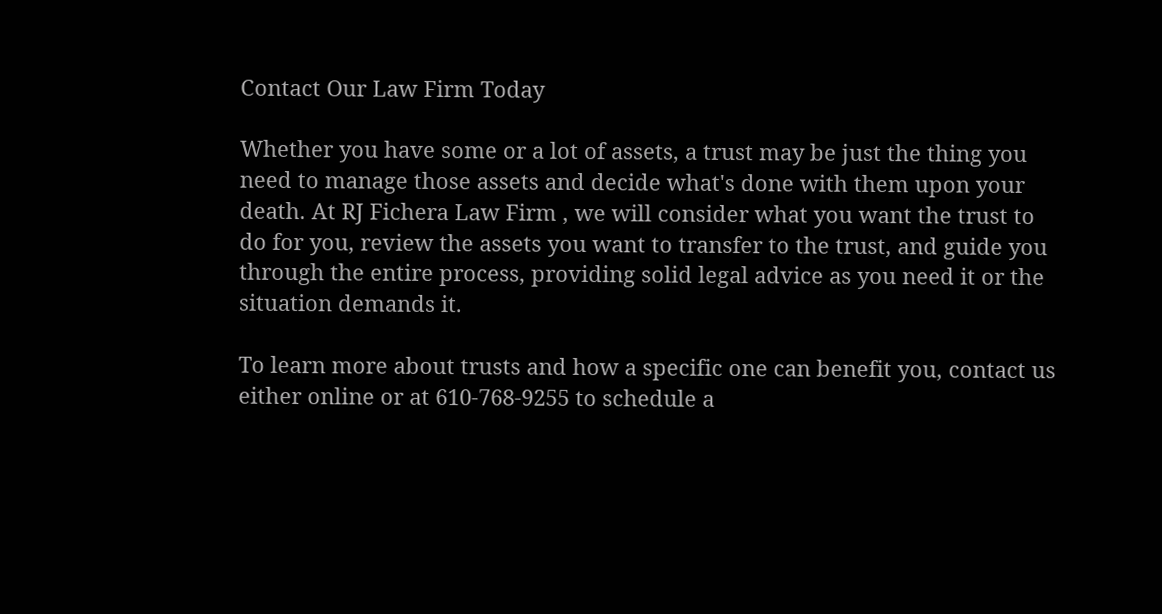Contact Our Law Firm Today

Whether you have some or a lot of assets, a trust may be just the thing you need to manage those assets and decide what's done with them upon your death. At RJ Fichera Law Firm , we will consider what you want the trust to do for you, review the assets you want to transfer to the trust, and guide you through the entire process, providing solid legal advice as you need it or the situation demands it.

To learn more about trusts and how a specific one can benefit you, contact us either online or at 610-768-9255 to schedule a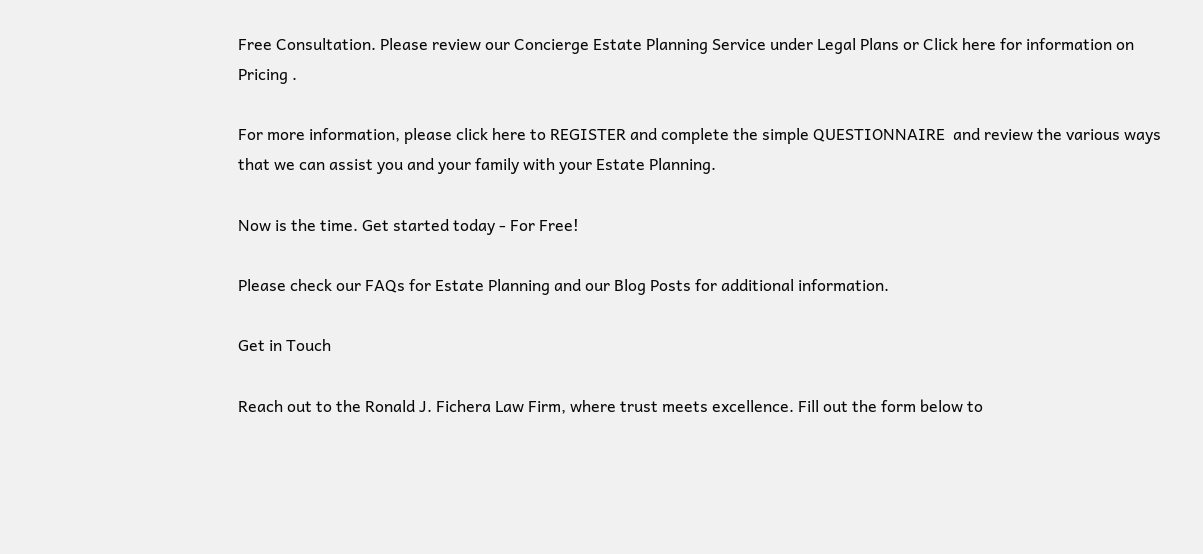Free Consultation. Please review our Concierge Estate Planning Service under Legal Plans or Click here for information on Pricing .

For more information, please click here to REGISTER and complete the simple QUESTIONNAIRE  and review the various ways that we can assist you and your family with your Estate Planning.

Now is the time. Get started today - For Free!

Please check our FAQs for Estate Planning and our Blog Posts for additional information.

Get in Touch

Reach out to the Ronald J. Fichera Law Firm, where trust meets excellence. Fill out the form below to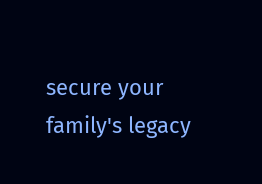secure your family's legacy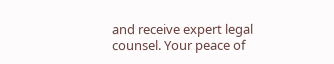and receive expert legal counsel. Your peace of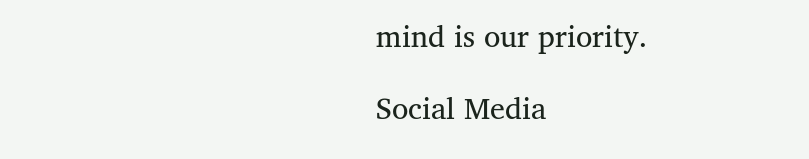mind is our priority.

Social Media